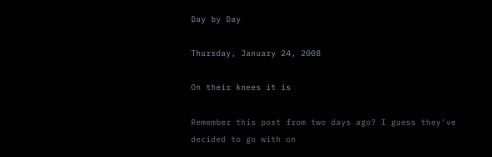Day by Day

Thursday, January 24, 2008

On their knees it is

Remember this post from two days ago? I guess they've decided to go with on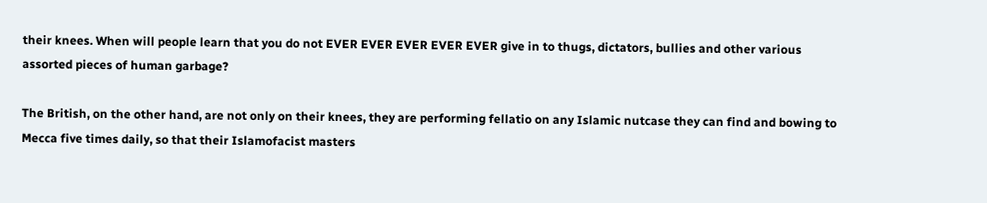their knees. When will people learn that you do not EVER EVER EVER EVER EVER give in to thugs, dictators, bullies and other various assorted pieces of human garbage?

The British, on the other hand, are not only on their knees, they are performing fellatio on any Islamic nutcase they can find and bowing to Mecca five times daily, so that their Islamofacist masters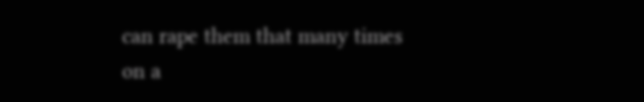can rape them that many times on a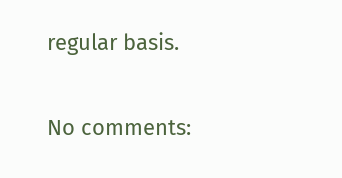regular basis.

No comments: